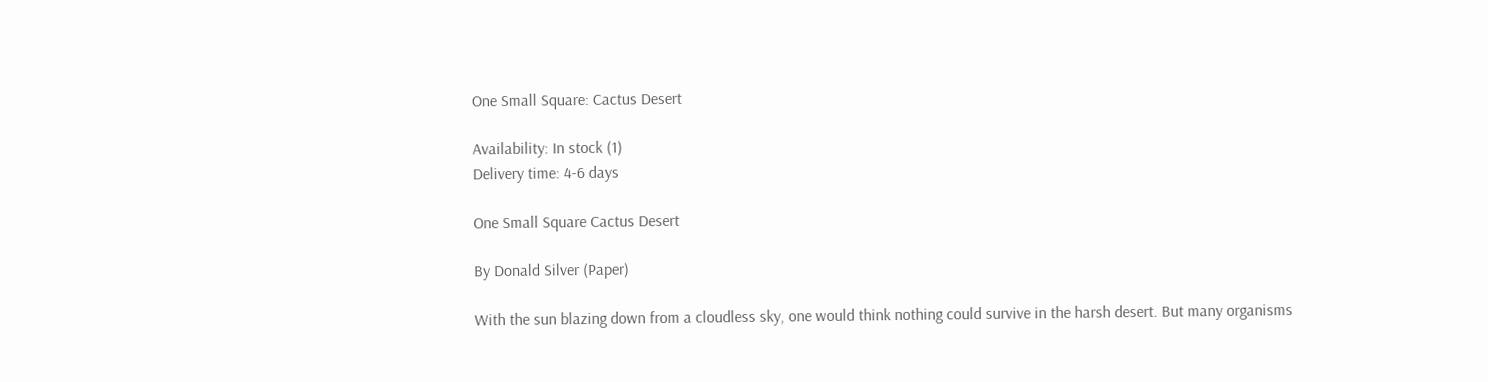One Small Square: Cactus Desert

Availability: In stock (1)
Delivery time: 4-6 days

One Small Square Cactus Desert

By Donald Silver (Paper)

With the sun blazing down from a cloudless sky, one would think nothing could survive in the harsh desert. But many organisms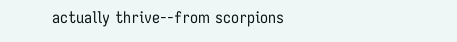actually thrive--from scorpions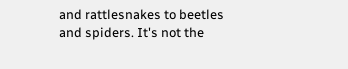and rattlesnakes to beetles and spiders. It's not the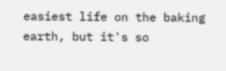easiest life on the baking earth, but it's so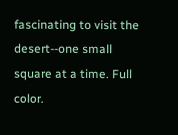fascinating to visit the desert--one small square at a time. Full color.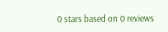0 stars based on 0 reviews